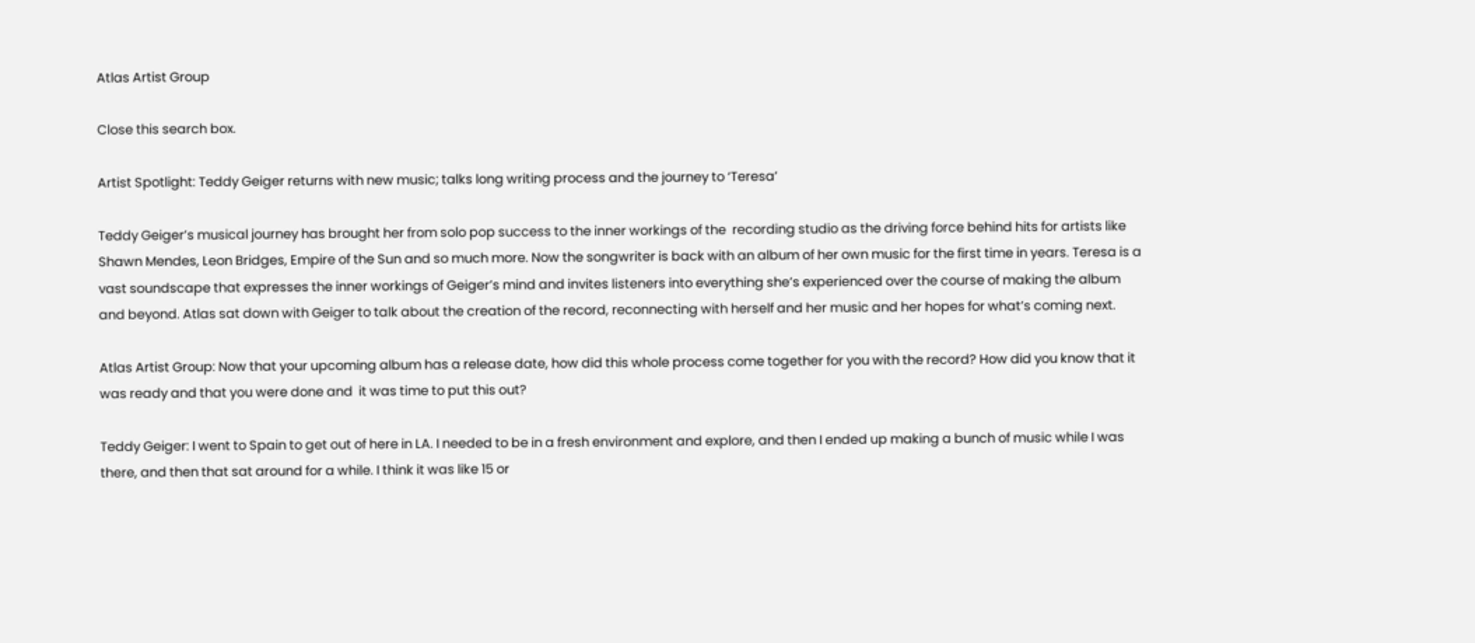Atlas Artist Group

Close this search box.

Artist Spotlight: Teddy Geiger returns with new music; talks long writing process and the journey to ‘Teresa’

Teddy Geiger’s musical journey has brought her from solo pop success to the inner workings of the  recording studio as the driving force behind hits for artists like Shawn Mendes, Leon Bridges, Empire of the Sun and so much more. Now the songwriter is back with an album of her own music for the first time in years. Teresa is a vast soundscape that expresses the inner workings of Geiger’s mind and invites listeners into everything she’s experienced over the course of making the album and beyond. Atlas sat down with Geiger to talk about the creation of the record, reconnecting with herself and her music and her hopes for what’s coming next.

Atlas Artist Group: Now that your upcoming album has a release date, how did this whole process come together for you with the record? How did you know that it was ready and that you were done and  it was time to put this out?

Teddy Geiger: I went to Spain to get out of here in LA. I needed to be in a fresh environment and explore, and then I ended up making a bunch of music while I was there, and then that sat around for a while. I think it was like 15 or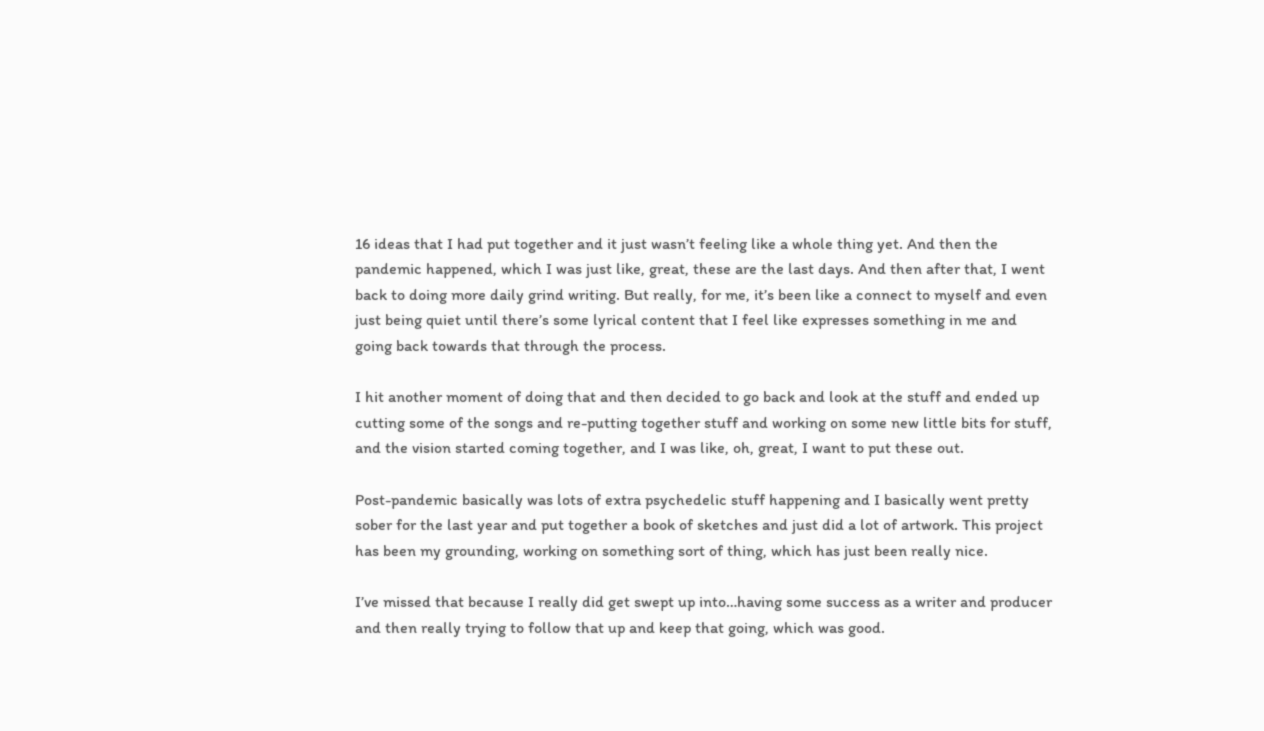16 ideas that I had put together and it just wasn’t feeling like a whole thing yet. And then the pandemic happened, which I was just like, great, these are the last days. And then after that, I went back to doing more daily grind writing. But really, for me, it’s been like a connect to myself and even just being quiet until there’s some lyrical content that I feel like expresses something in me and going back towards that through the process.

I hit another moment of doing that and then decided to go back and look at the stuff and ended up cutting some of the songs and re-putting together stuff and working on some new little bits for stuff, and the vision started coming together, and I was like, oh, great, I want to put these out.

Post-pandemic basically was lots of extra psychedelic stuff happening and I basically went pretty sober for the last year and put together a book of sketches and just did a lot of artwork. This project has been my grounding, working on something sort of thing, which has just been really nice.

I’ve missed that because I really did get swept up into…having some success as a writer and producer and then really trying to follow that up and keep that going, which was good.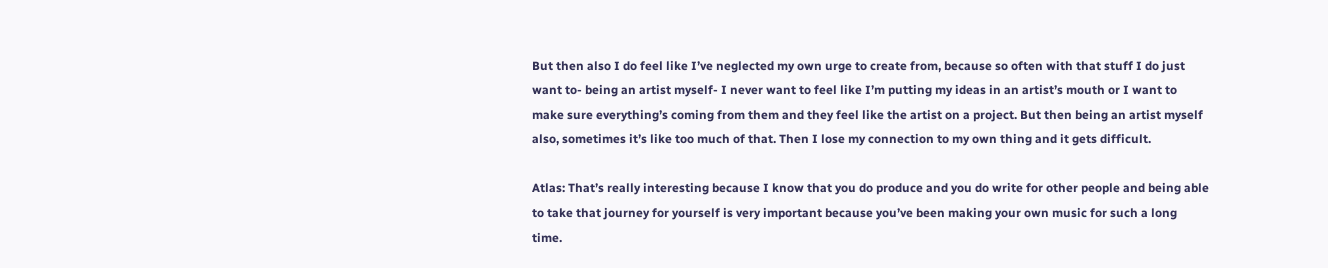But then also I do feel like I’ve neglected my own urge to create from, because so often with that stuff I do just want to- being an artist myself- I never want to feel like I’m putting my ideas in an artist’s mouth or I want to make sure everything’s coming from them and they feel like the artist on a project. But then being an artist myself also, sometimes it’s like too much of that. Then I lose my connection to my own thing and it gets difficult.

Atlas: That’s really interesting because I know that you do produce and you do write for other people and being able to take that journey for yourself is very important because you’ve been making your own music for such a long time.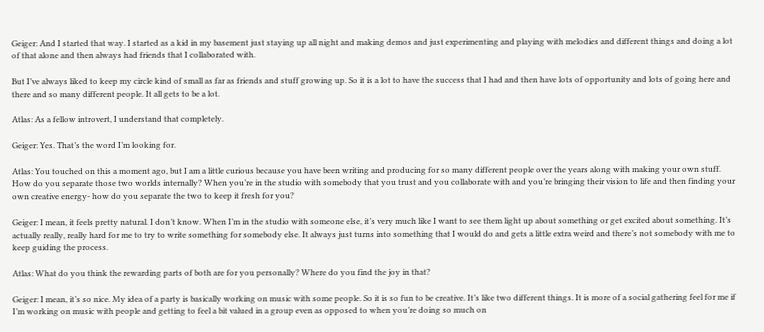Geiger: And I started that way. I started as a kid in my basement just staying up all night and making demos and just experimenting and playing with melodies and different things and doing a lot of that alone and then always had friends that I collaborated with.

But I’ve always liked to keep my circle kind of small as far as friends and stuff growing up. So it is a lot to have the success that I had and then have lots of opportunity and lots of going here and there and so many different people. It all gets to be a lot.

Atlas: As a fellow introvert, I understand that completely.

Geiger: Yes. That’s the word I’m looking for.

Atlas: You touched on this a moment ago, but I am a little curious because you have been writing and producing for so many different people over the years along with making your own stuff. How do you separate those two worlds internally? When you’re in the studio with somebody that you trust and you collaborate with and you’re bringing their vision to life and then finding your own creative energy- how do you separate the two to keep it fresh for you?

Geiger: I mean, it feels pretty natural. I don’t know. When I’m in the studio with someone else, it’s very much like I want to see them light up about something or get excited about something. It’s actually really, really hard for me to try to write something for somebody else. It always just turns into something that I would do and gets a little extra weird and there’s not somebody with me to keep guiding the process.

Atlas: What do you think the rewarding parts of both are for you personally? Where do you find the joy in that?

Geiger: I mean, it’s so nice. My idea of a party is basically working on music with some people. So it is so fun to be creative. It’s like two different things. It is more of a social gathering feel for me if I’m working on music with people and getting to feel a bit valued in a group even as opposed to when you’re doing so much on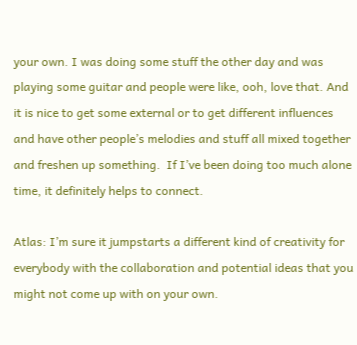your own. I was doing some stuff the other day and was playing some guitar and people were like, ooh, love that. And it is nice to get some external or to get different influences and have other people’s melodies and stuff all mixed together and freshen up something.  If I’ve been doing too much alone time, it definitely helps to connect.

Atlas: I’m sure it jumpstarts a different kind of creativity for everybody with the collaboration and potential ideas that you might not come up with on your own.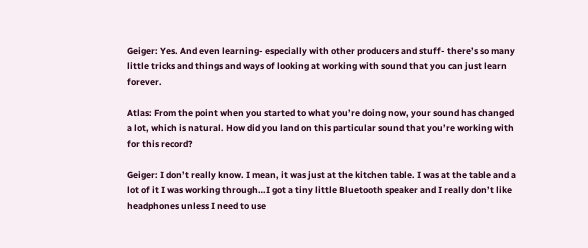Geiger: Yes. And even learning- especially with other producers and stuff- there’s so many little tricks and things and ways of looking at working with sound that you can just learn forever.

Atlas: From the point when you started to what you’re doing now, your sound has changed a lot, which is natural. How did you land on this particular sound that you’re working with for this record?

Geiger: I don’t really know. I mean, it was just at the kitchen table. I was at the table and a lot of it I was working through…I got a tiny little Bluetooth speaker and I really don’t like headphones unless I need to use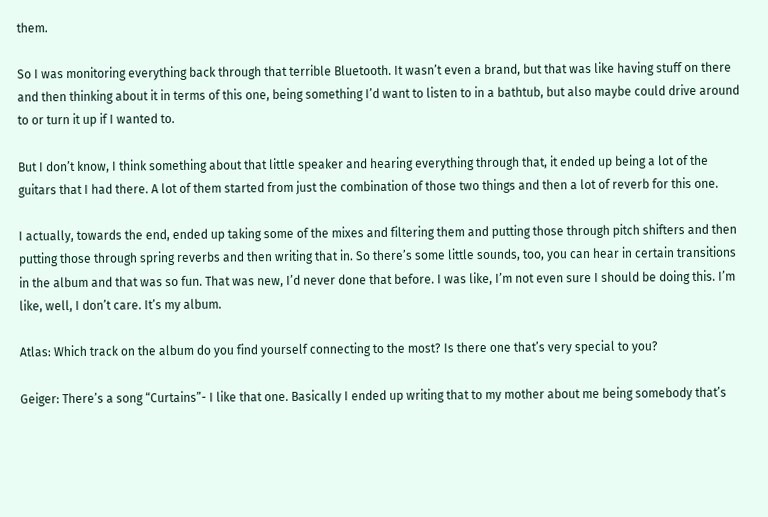them.

So I was monitoring everything back through that terrible Bluetooth. It wasn’t even a brand, but that was like having stuff on there and then thinking about it in terms of this one, being something I’d want to listen to in a bathtub, but also maybe could drive around to or turn it up if I wanted to.

But I don’t know, I think something about that little speaker and hearing everything through that, it ended up being a lot of the guitars that I had there. A lot of them started from just the combination of those two things and then a lot of reverb for this one.

I actually, towards the end, ended up taking some of the mixes and filtering them and putting those through pitch shifters and then putting those through spring reverbs and then writing that in. So there’s some little sounds, too, you can hear in certain transitions in the album and that was so fun. That was new, I’d never done that before. I was like, I’m not even sure I should be doing this. I’m like, well, I don’t care. It’s my album.

Atlas: Which track on the album do you find yourself connecting to the most? Is there one that’s very special to you?

Geiger: There’s a song “Curtains”- I like that one. Basically I ended up writing that to my mother about me being somebody that’s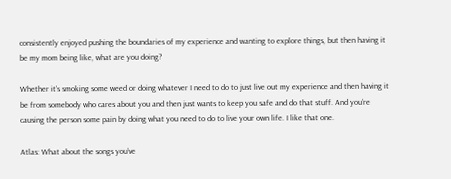consistently enjoyed pushing the boundaries of my experience and wanting to explore things, but then having it be my mom being like, what are you doing?

Whether it’s smoking some weed or doing whatever I need to do to just live out my experience and then having it be from somebody who cares about you and then just wants to keep you safe and do that stuff. And you’re causing the person some pain by doing what you need to do to live your own life. I like that one.

Atlas: What about the songs you’ve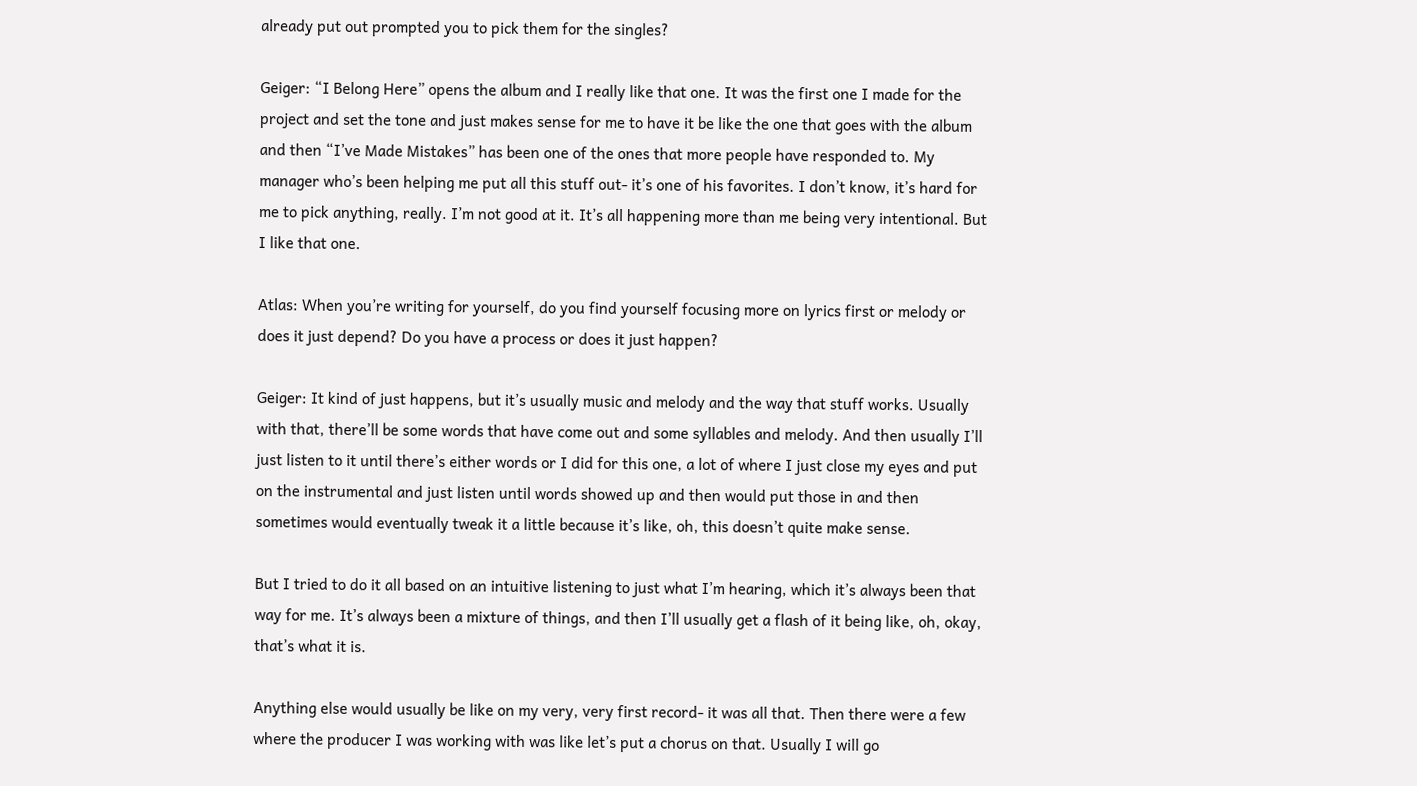already put out prompted you to pick them for the singles?

Geiger: “I Belong Here” opens the album and I really like that one. It was the first one I made for the project and set the tone and just makes sense for me to have it be like the one that goes with the album and then “I’ve Made Mistakes” has been one of the ones that more people have responded to. My manager who’s been helping me put all this stuff out- it’s one of his favorites. I don’t know, it’s hard for me to pick anything, really. I’m not good at it. It’s all happening more than me being very intentional. But I like that one.

Atlas: When you’re writing for yourself, do you find yourself focusing more on lyrics first or melody or does it just depend? Do you have a process or does it just happen?

Geiger: It kind of just happens, but it’s usually music and melody and the way that stuff works. Usually with that, there’ll be some words that have come out and some syllables and melody. And then usually I’ll just listen to it until there’s either words or I did for this one, a lot of where I just close my eyes and put on the instrumental and just listen until words showed up and then would put those in and then sometimes would eventually tweak it a little because it’s like, oh, this doesn’t quite make sense.

But I tried to do it all based on an intuitive listening to just what I’m hearing, which it’s always been that way for me. It’s always been a mixture of things, and then I’ll usually get a flash of it being like, oh, okay, that’s what it is.

Anything else would usually be like on my very, very first record- it was all that. Then there were a few where the producer I was working with was like let’s put a chorus on that. Usually I will go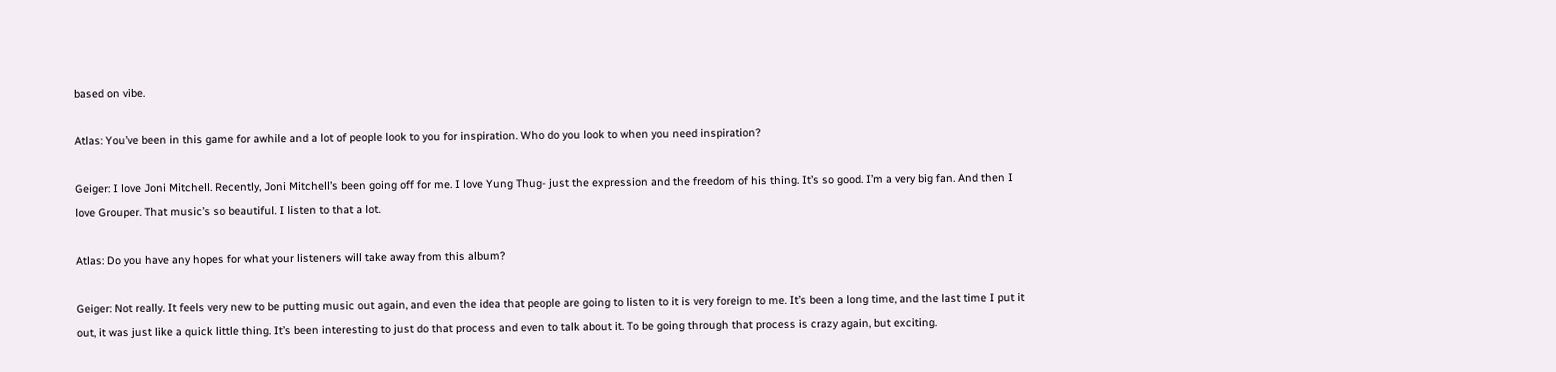based on vibe.

Atlas: You’ve been in this game for awhile and a lot of people look to you for inspiration. Who do you look to when you need inspiration?

Geiger: I love Joni Mitchell. Recently, Joni Mitchell’s been going off for me. I love Yung Thug- just the expression and the freedom of his thing. It’s so good. I’m a very big fan. And then I love Grouper. That music’s so beautiful. I listen to that a lot.

Atlas: Do you have any hopes for what your listeners will take away from this album?

Geiger: Not really. It feels very new to be putting music out again, and even the idea that people are going to listen to it is very foreign to me. It’s been a long time, and the last time I put it out, it was just like a quick little thing. It’s been interesting to just do that process and even to talk about it. To be going through that process is crazy again, but exciting.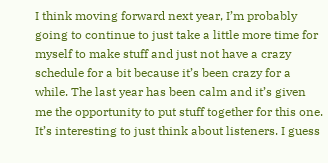I think moving forward next year, I’m probably going to continue to just take a little more time for myself to make stuff and just not have a crazy schedule for a bit because it’s been crazy for a while. The last year has been calm and it’s given me the opportunity to put stuff together for this one. It’s interesting to just think about listeners. I guess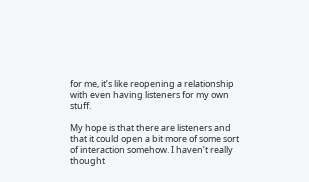for me, it’s like reopening a relationship with even having listeners for my own stuff.

My hope is that there are listeners and that it could open a bit more of some sort of interaction somehow. I haven’t really thought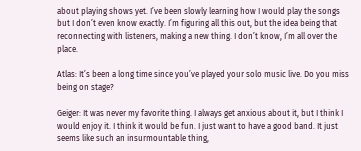about playing shows yet. I’ve been slowly learning how I would play the songs but I don’t even know exactly. I’m figuring all this out, but the idea being that reconnecting with listeners, making a new thing. I don’t know, I’m all over the place.

Atlas: It’s been a long time since you’ve played your solo music live. Do you miss being on stage?

Geiger: It was never my favorite thing. I always get anxious about it, but I think I would enjoy it. I think it would be fun. I just want to have a good band. It just seems like such an insurmountable thing,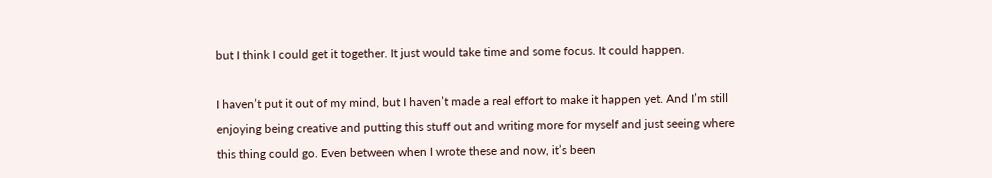but I think I could get it together. It just would take time and some focus. It could happen.

I haven’t put it out of my mind, but I haven’t made a real effort to make it happen yet. And I’m still enjoying being creative and putting this stuff out and writing more for myself and just seeing where this thing could go. Even between when I wrote these and now, it’s been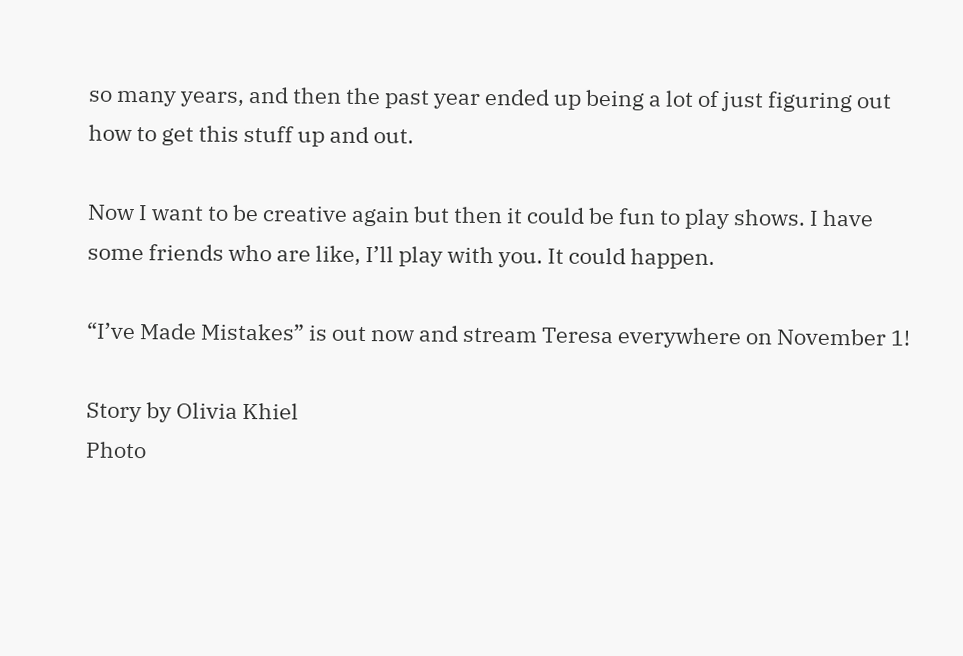so many years, and then the past year ended up being a lot of just figuring out how to get this stuff up and out.

Now I want to be creative again but then it could be fun to play shows. I have some friends who are like, I’ll play with you. It could happen.

“I’ve Made Mistakes” is out now and stream Teresa everywhere on November 1!

Story by Olivia Khiel
Photo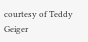courtesy of Teddy Geiger